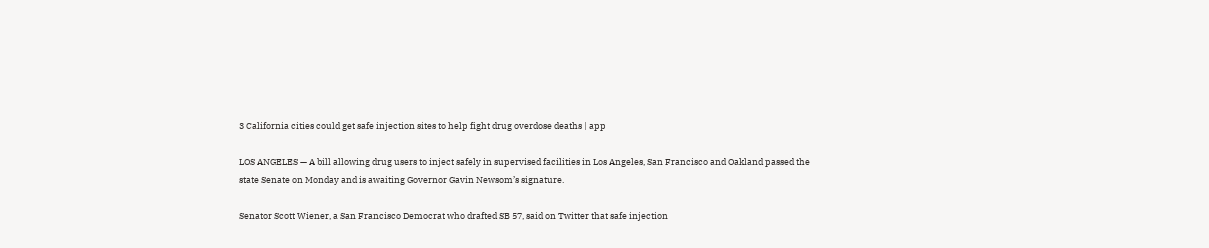3 California cities could get safe injection sites to help fight drug overdose deaths | app

LOS ANGELES — A bill allowing drug users to inject safely in supervised facilities in Los Angeles, San Francisco and Oakland passed the state Senate on Monday and is awaiting Governor Gavin Newsom’s signature.

Senator Scott Wiener, a San Francisco Democrat who drafted SB 57, said on Twitter that safe injection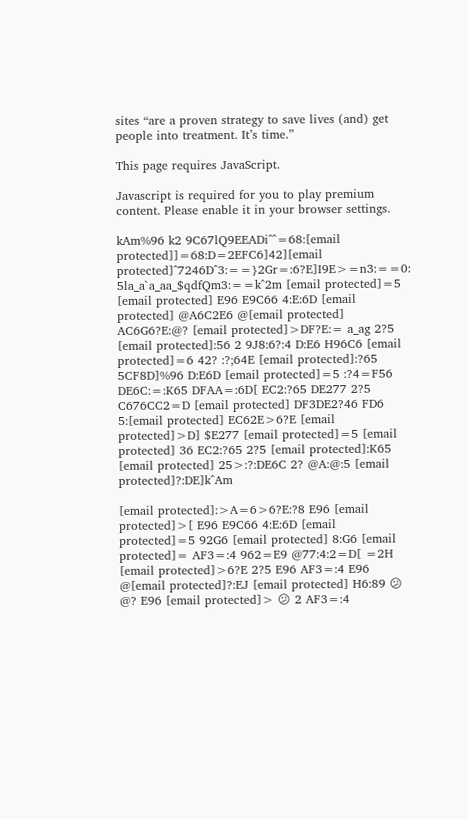sites “are a proven strategy to save lives (and) get people into treatment. It’s time.”

This page requires JavaScript.

Javascript is required for you to play premium content. Please enable it in your browser settings.

kAm%96 k2 9C67lQ9EEADi^^=68:[email protected]]=68:D=2EFC6]42][email protected]^7246D^3:==}2Gr=:6?E]I9E>=n3:==0: 5la_a`a_aa_$qdfQm3:==k^2m [email protected]=5 [email protected] E96 E9C66 4:E:6D [email protected] @A6C2E6 @[email protected] AC6G6?E:@? [email protected]>DF?E:= a_ag 2?5 [email protected]:56 2 9J8:6?:4 D:E6 H96C6 [email protected]=6 42? :?;64E [email protected]:?65 5CF8D]%96 D:E6D [email protected]=5 :?4=F56 DE6C:=:K65 DFAA=:6D[ EC2:?65 DE277 2?5 C676CC2=D [email protected] DF3DE2?46 FD6 5:[email protected] EC62E>6?E [email protected]>D] $E277 [email protected]=5 [email protected] 36 EC2:?65 2?5 [email protected]:K65 [email protected] 25>:?:DE6C 2? @A:@:5 [email protected]?:DE]k^Am

[email protected]:>A=6>6?E:?8 E96 [email protected]>[ E96 E9C66 4:E:6D [email protected]=5 92G6 [email protected] 8:G6 [email protected]= AF3=:4 962=E9 @77:4:2=D[ =2H [email protected]>6?E 2?5 E96 AF3=:4 E96 @[email protected]?:EJ [email protected] H6:89 😕 @? E96 [email protected]> 😕 2 AF3=:4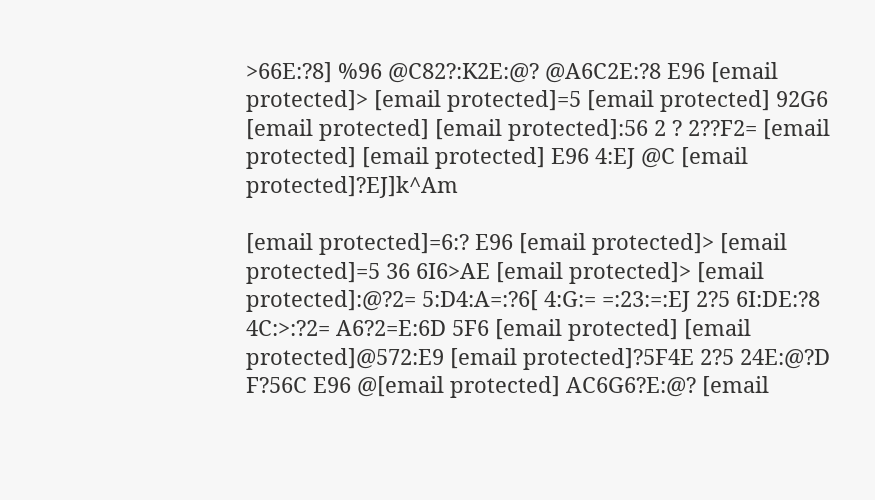>66E:?8] %96 @C82?:K2E:@? @A6C2E:?8 E96 [email protected]> [email protected]=5 [email protected] 92G6 [email protected] [email protected]:56 2 ? 2??F2= [email protected] [email protected] E96 4:EJ @C [email protected]?EJ]k^Am

[email protected]=6:? E96 [email protected]> [email protected]=5 36 6I6>AE [email protected]> [email protected]:@?2= 5:D4:A=:?6[ 4:G:= =:23:=:EJ 2?5 6I:DE:?8 4C:>:?2= A6?2=E:6D 5F6 [email protected] [email protected]@572:E9 [email protected]?5F4E 2?5 24E:@?D F?56C E96 @[email protected] AC6G6?E:@? [email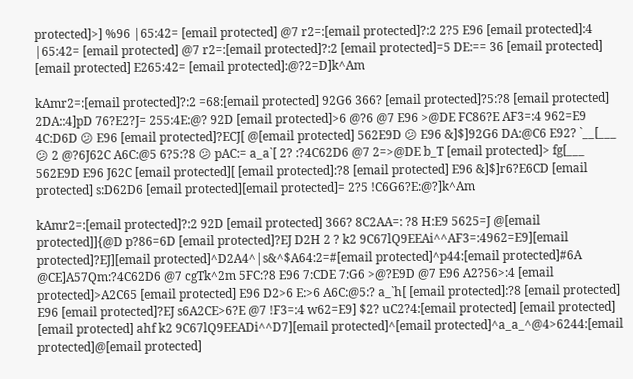protected]>] %96 |65:42= [email protected] @7 r2=:[email protected]?:2 2?5 E96 [email protected]:4 |65:42= [email protected] @7 r2=:[email protected]?:2 [email protected]=5 DE:== 36 [email protected] [email protected] E265:42= [email protected]:@?2=D]k^Am

kAmr2=:[email protected]?:2 =68:[email protected] 92G6 366? [email protected]?5:?8 [email protected] 2DA::4]pD 76?E2?J= 255:4E:@? 92D [email protected]>6 @?6 @7 E96 >@DE FC86?E AF3=:4 962=E9 4C:D6D 😕 E96 [email protected]?ECJ[ @[email protected] 562E9D 😕 E96 &]$]92G6 DA:@C6 E92? `__[___ 😕 2 @?6J62C A6C:@5 6?5:?8 😕 pAC:= a_a`[ 2? :?4C62D6 @7 2=>@DE b_T [email protected]> fg[___ 562E9D E96 J62C [email protected][ [email protected]:?8 [email protected] E96 &]$]r6?E6CD [email protected] s:D62D6 [email protected][email protected]= 2?5 !C6G6?E:@?]k^Am

kAmr2=:[email protected]?:2 92D [email protected] 366? 8C2AA=: ?8 H:E9 5625=J @[email protected]]{@D p?86=6D [email protected]?EJ D2H 2 ? k2 9C67lQ9EEAi^^AF3=:4962=E9][email protected]?EJ][email protected]^D2A4^|s&^$A64:2=#[email protected]^p44:[email protected]#6A @CE]A57Qm:?4C62D6 @7 cgTk^2m 5FC:?8 E96 7:CDE 7:G6 >@?E9D @7 E96 A2?56>:4 [email protected]>A2C65 [email protected] E96 D2>6 E:>6 A6C:@5:? a_`h[ [email protected]:?8 [email protected] E96 [email protected]?EJ s6A2CE>6?E @7 !F3=:4 w62=E9] $2? uC2?4:[email protected] [email protected] [email protected] ahf k2 9C67lQ9EEADi^^D7][email protected]^[email protected]^a_a_^@4>6244:[email protected]@[email protected]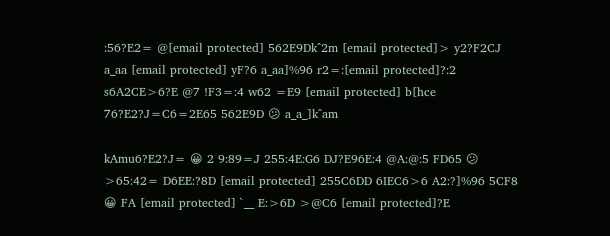:56?E2= @[email protected] 562E9Dk^2m [email protected]> y2?F2CJ a_aa [email protected] yF?6 a_aa]%96 r2=:[email protected]?:2 s6A2CE>6?E @7 !F3=:4 w62 =E9 [email protected] b[hce 76?E2?J=C6=2E65 562E9D 😕 a_a_]k^am

kAmu6?E2?J= 😀 2 9:89=J 255:4E:G6 DJ?E96E:4 @A:@:5 FD65 😕 >65:42= D6EE:?8D [email protected] 255C6DD 6IEC6>6 A2:?]%96 5CF8 😀 FA [email protected] `__ E:>6D >@C6 [email protected]?E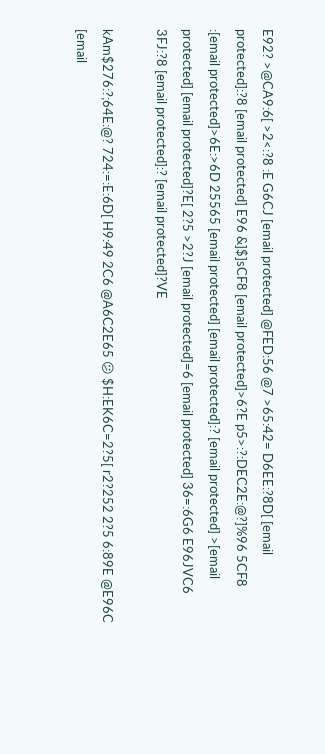E92? >@CA9:6[ >2<:?8 :E G6CJ [email protected] @FED:56 @7 >65:42= D6EE:?8D[ [email protected]:?8 [email protected] E96 &]$]sCF8 [email protected]>6?E p5>:?:DEC2E:@?]%96 5CF8 :[email protected]>6E:>6D 25565 [email protected] [email protected]:? [email protected] >[email protected] [email protected]?E[ 2?5 >2?J [email protected]=6 [email protected] 36=:6G6 E96JVC6 3FJ:?8 [email protected]:? [email protected]?VE

kAm$276:?;64E:@? 724:=:E:6D[ H9:49 2C6 @A6C2E65 😕 $H:EK6C=2?5[ r2?252 2?5 6:89E @E96C [email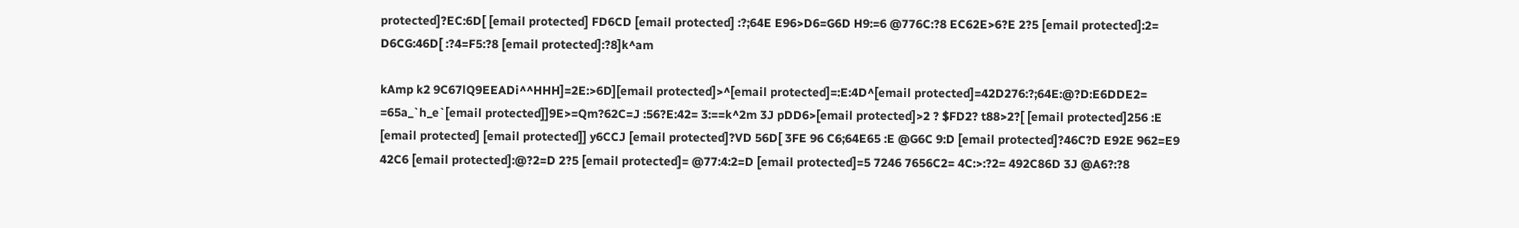protected]?EC:6D[ [email protected] FD6CD [email protected] :?;64E E96>D6=G6D H9:=6 @776C:?8 EC62E>6?E 2?5 [email protected]:2= D6CG:46D[ :?4=F5:?8 [email protected]:?8]k^am

kAmp k2 9C67lQ9EEADi^^HHH]=2E:>6D][email protected]>^[email protected]=:E:4D^[email protected]=42D276:?;64E:@?D:E6DDE2= =65a_`h_e`[email protected]]9E>=Qm?62C=J :56?E:42= 3:==k^2m 3J pDD6>[email protected]>2 ? $FD2? t88>2?[ [email protected]256 :E [email protected] [email protected]] y6CCJ [email protected]?VD 56D[ 3FE 96 C6;64E65 :E @G6C 9:D [email protected]?46C?D E92E 962=E9 42C6 [email protected]:@?2=D 2?5 [email protected]= @77:4:2=D [email protected]=5 7246 7656C2= 4C:>:?2= 492C86D 3J @A6?:?8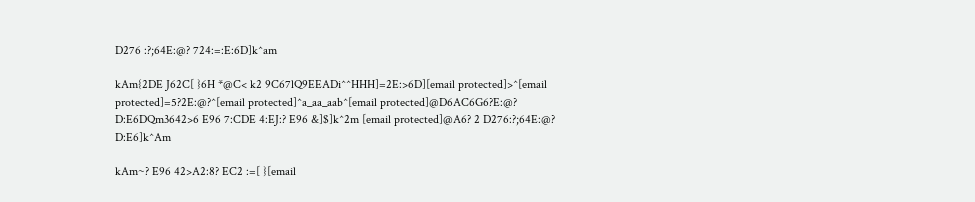D276 :?;64E:@? 724:=:E:6D]k^am

kAm{2DE J62C[ }6H *@C< k2 9C67lQ9EEADi^^HHH]=2E:>6D][email protected]>^[email protected]=5?2E:@?^[email protected]^a_aa_aab^[email protected]@D6AC6G6?E:@? D:E6DQm3642>6 E96 7:CDE 4:EJ:? E96 &]$]k^2m [email protected]@A6? 2 D276:?;64E:@? D:E6]k^Am

kAm~? E96 42>A2:8? EC2 :=[ }[email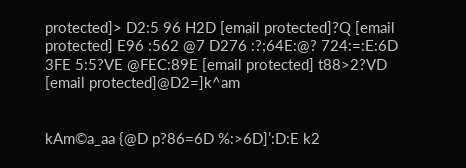protected]> D2:5 96 H2D [email protected]?Q [email protected] E96 :562 @7 D276 :?;64E:@? 724:=:E:6D 3FE 5:5?VE @FEC:89E [email protected] t88>2?VD [email protected]@D2=]k^am


kAm©a_aa {@D p?86=6D %:>6D]’:D:E k2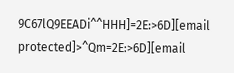9C67lQ9EEADi^^HHH]=2E:>6D][email protected]>^Qm=2E:>6D][email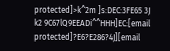protected]>k^2m ]s:DEC:3FE65 3J k2 9C67lQ9EEADi^^HHH]EC:[email protected]?E6?E286?4J][email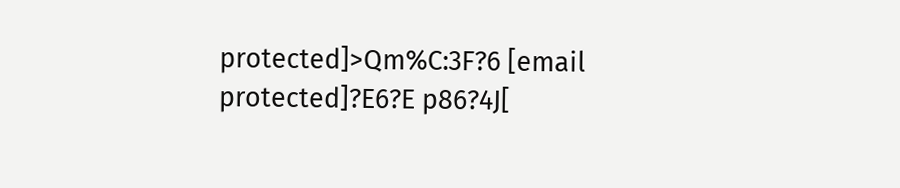protected]>Qm%C:3F?6 [email protected]?E6?E p86?4J[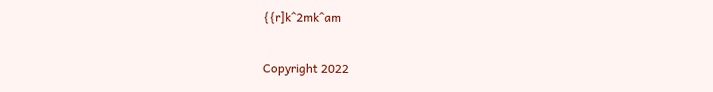{{r]k^2mk^am

Copyright 2022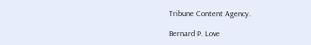Tribune Content Agency.

Bernard P. Love